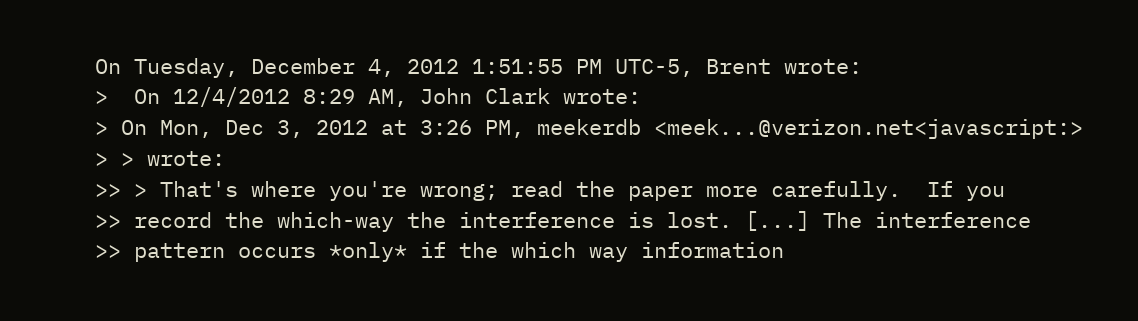On Tuesday, December 4, 2012 1:51:55 PM UTC-5, Brent wrote:
>  On 12/4/2012 8:29 AM, John Clark wrote:
> On Mon, Dec 3, 2012 at 3:26 PM, meekerdb <meek...@verizon.net<javascript:>
> > wrote:
>> > That's where you're wrong; read the paper more carefully.  If you
>> record the which-way the interference is lost. [...] The interference
>> pattern occurs *only* if the which way information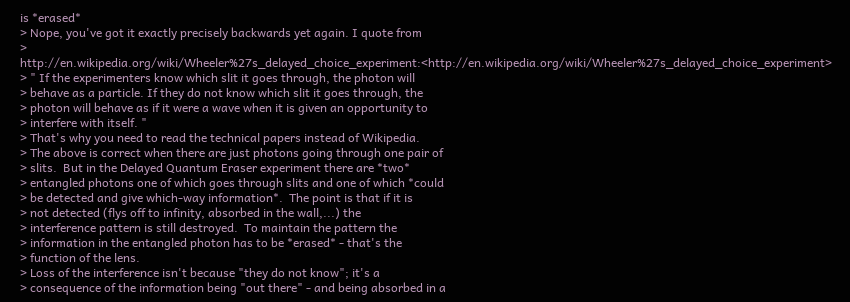is *erased*
> Nope, you've got it exactly precisely backwards yet again. I quote from
> http://en.wikipedia.org/wiki/Wheeler%27s_delayed_choice_experiment:<http://en.wikipedia.org/wiki/Wheeler%27s_delayed_choice_experiment>
> " If the experimenters know which slit it goes through, the photon will
> behave as a particle. If they do not know which slit it goes through, the
> photon will behave as if it were a wave when it is given an opportunity to
> interfere with itself. "
> That's why you need to read the technical papers instead of Wikipedia.
> The above is correct when there are just photons going through one pair of
> slits.  But in the Delayed Quantum Eraser experiment there are *two*
> entangled photons one of which goes through slits and one of which *could
> be detected and give which-way information*.  The point is that if it is
> not detected (flys off to infinity, absorbed in the wall,...) the
> interference pattern is still destroyed.  To maintain the pattern the
> information in the entangled photon has to be *erased* - that's the
> function of the lens.
> Loss of the interference isn't because "they do not know"; it's a
> consequence of the information being "out there" - and being absorbed in a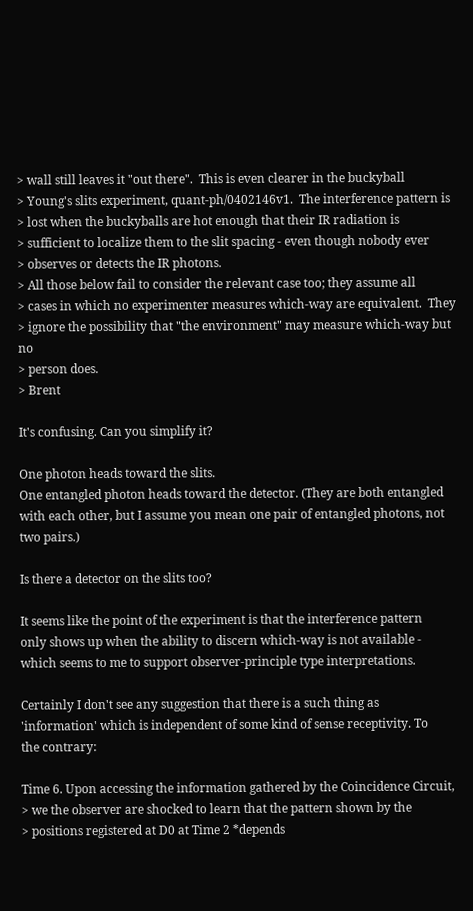> wall still leaves it "out there".  This is even clearer in the buckyball
> Young's slits experiment, quant-ph/0402146v1.  The interference pattern is
> lost when the buckyballs are hot enough that their IR radiation is
> sufficient to localize them to the slit spacing - even though nobody ever
> observes or detects the IR photons.
> All those below fail to consider the relevant case too; they assume all
> cases in which no experimenter measures which-way are equivalent.  They
> ignore the possibility that "the environment" may measure which-way but no
> person does.
> Brent

It's confusing. Can you simplify it?

One photon heads toward the slits.
One entangled photon heads toward the detector. (They are both entangled
with each other, but I assume you mean one pair of entangled photons, not
two pairs.)

Is there a detector on the slits too?

It seems like the point of the experiment is that the interference pattern
only shows up when the ability to discern which-way is not available -
which seems to me to support observer-principle type interpretations.

Certainly I don't see any suggestion that there is a such thing as
'information' which is independent of some kind of sense receptivity. To
the contrary:

Time 6. Upon accessing the information gathered by the Coincidence Circuit,
> we the observer are shocked to learn that the pattern shown by the
> positions registered at D0 at Time 2 *depends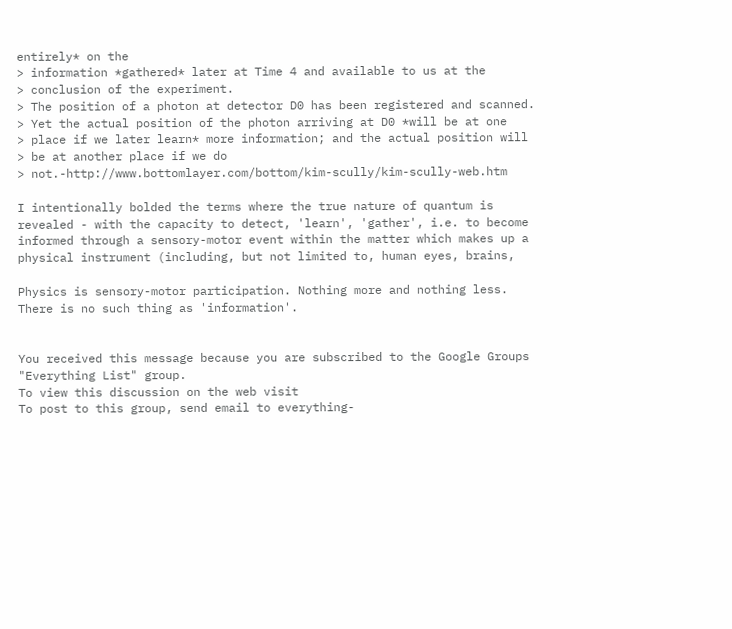entirely* on the
> information *gathered* later at Time 4 and available to us at the
> conclusion of the experiment.
> The position of a photon at detector D0 has been registered and scanned.
> Yet the actual position of the photon arriving at D0 *will be at one
> place if we later learn* more information; and the actual position will
> be at another place if we do
> not.-http://www.bottomlayer.com/bottom/kim-scully/kim-scully-web.htm

I intentionally bolded the terms where the true nature of quantum is
revealed - with the capacity to detect, 'learn', 'gather', i.e. to become
informed through a sensory-motor event within the matter which makes up a
physical instrument (including, but not limited to, human eyes, brains,

Physics is sensory-motor participation. Nothing more and nothing less.
There is no such thing as 'information'.


You received this message because you are subscribed to the Google Groups
"Everything List" group.
To view this discussion on the web visit
To post to this group, send email to everything-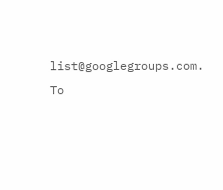list@googlegroups.com.
To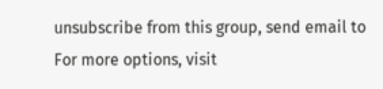unsubscribe from this group, send email to
For more options, visit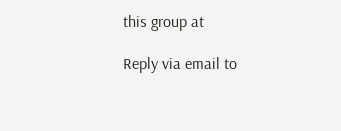this group at

Reply via email to